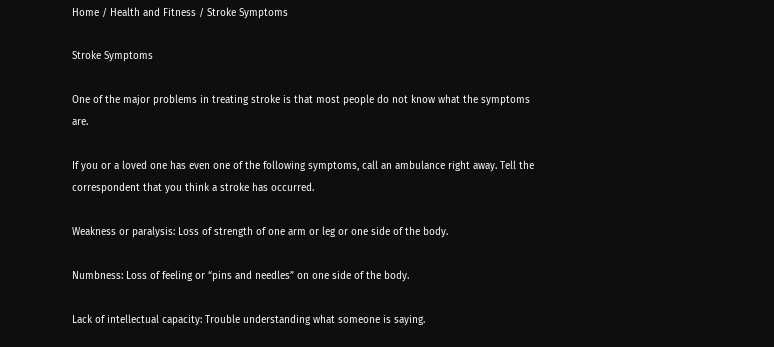Home / Health and Fitness / Stroke Symptoms

Stroke Symptoms

One of the major problems in treating stroke is that most people do not know what the symptoms are.

If you or a loved one has even one of the following symptoms, call an ambulance right away. Tell the correspondent that you think a stroke has occurred.

Weakness or paralysis: Loss of strength of one arm or leg or one side of the body.

Numbness: Loss of feeling or “pins and needles” on one side of the body.

Lack of intellectual capacity: Trouble understanding what someone is saying.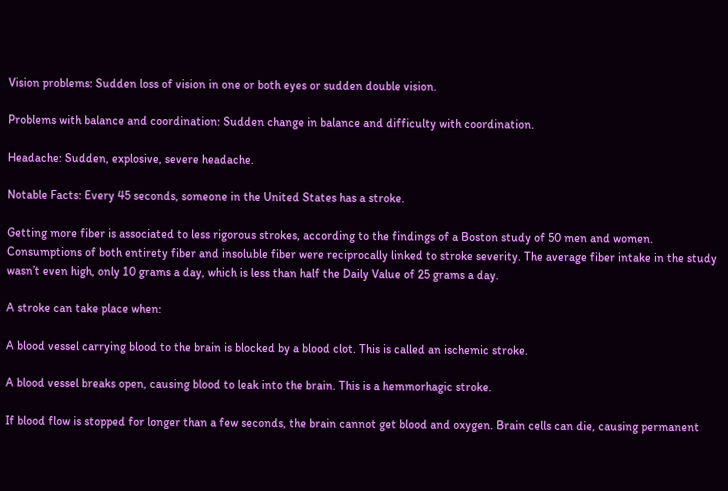Vision problems: Sudden loss of vision in one or both eyes or sudden double vision.

Problems with balance and coordination: Sudden change in balance and difficulty with coordination.

Headache: Sudden, explosive, severe headache.

Notable Facts: Every 45 seconds, someone in the United States has a stroke.

Getting more fiber is associated to less rigorous strokes, according to the findings of a Boston study of 50 men and women. Consumptions of both entirety fiber and insoluble fiber were reciprocally linked to stroke severity. The average fiber intake in the study wasn’t even high, only 10 grams a day, which is less than half the Daily Value of 25 grams a day.

A stroke can take place when:

A blood vessel carrying blood to the brain is blocked by a blood clot. This is called an ischemic stroke.

A blood vessel breaks open, causing blood to leak into the brain. This is a hemmorhagic stroke.

If blood flow is stopped for longer than a few seconds, the brain cannot get blood and oxygen. Brain cells can die, causing permanent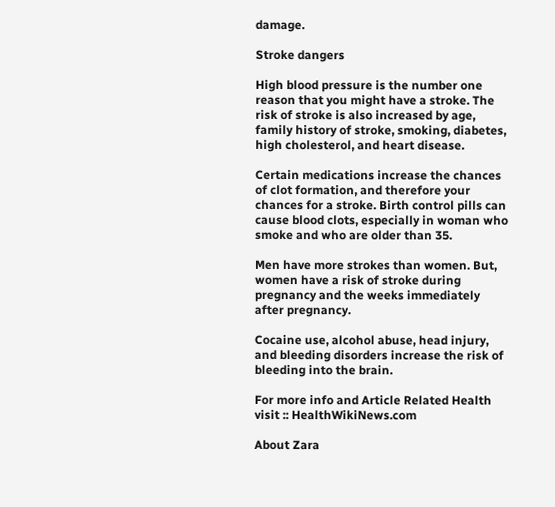damage.

Stroke dangers

High blood pressure is the number one reason that you might have a stroke. The risk of stroke is also increased by age, family history of stroke, smoking, diabetes, high cholesterol, and heart disease.

Certain medications increase the chances of clot formation, and therefore your chances for a stroke. Birth control pills can cause blood clots, especially in woman who smoke and who are older than 35.

Men have more strokes than women. But, women have a risk of stroke during pregnancy and the weeks immediately after pregnancy.

Cocaine use, alcohol abuse, head injury, and bleeding disorders increase the risk of bleeding into the brain.

For more info and Article Related Health visit :: HealthWikiNews.com

About Zara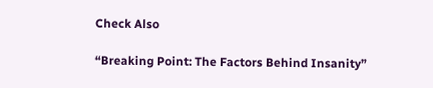Check Also

“Breaking Point: The Factors Behind Insanity”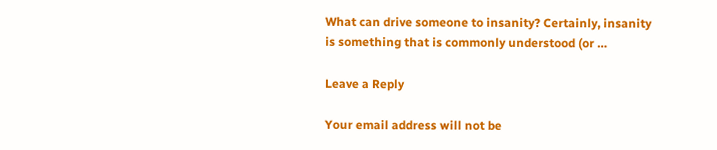What can drive someone to insanity? Certainly, insanity is something that is commonly understood (or …

Leave a Reply

Your email address will not be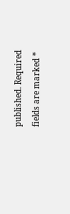published. Required fields are marked *